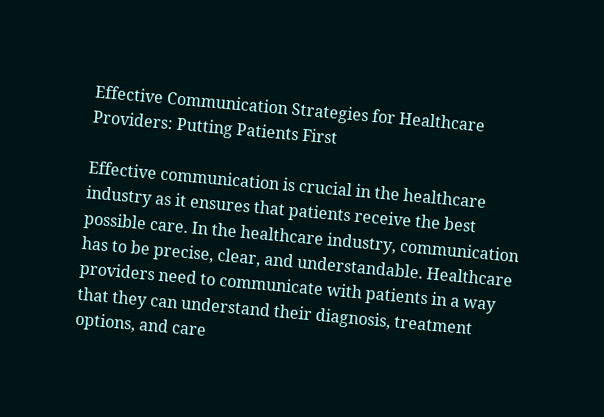Effective Communication Strategies for Healthcare Providers: Putting Patients First

Effective communication is crucial in the healthcare industry as it ensures that patients receive the best possible care. In the healthcare industry, communication has to be precise, clear, and understandable. Healthcare providers need to communicate with patients in a way that they can understand their diagnosis, treatment options, and care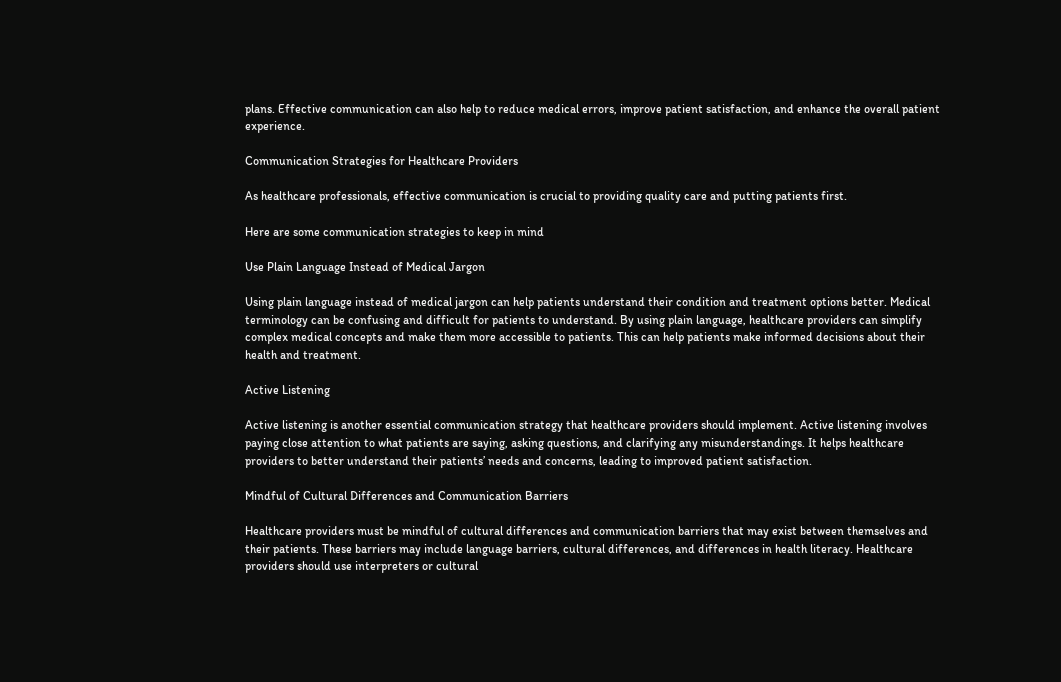plans. Effective communication can also help to reduce medical errors, improve patient satisfaction, and enhance the overall patient experience.

Communication Strategies for Healthcare Providers

As healthcare professionals, effective communication is crucial to providing quality care and putting patients first.

Here are some communication strategies to keep in mind

Use Plain Language Instead of Medical Jargon

Using plain language instead of medical jargon can help patients understand their condition and treatment options better. Medical terminology can be confusing and difficult for patients to understand. By using plain language, healthcare providers can simplify complex medical concepts and make them more accessible to patients. This can help patients make informed decisions about their health and treatment.

Active Listening

Active listening is another essential communication strategy that healthcare providers should implement. Active listening involves paying close attention to what patients are saying, asking questions, and clarifying any misunderstandings. It helps healthcare providers to better understand their patients’ needs and concerns, leading to improved patient satisfaction.

Mindful of Cultural Differences and Communication Barriers

Healthcare providers must be mindful of cultural differences and communication barriers that may exist between themselves and their patients. These barriers may include language barriers, cultural differences, and differences in health literacy. Healthcare providers should use interpreters or cultural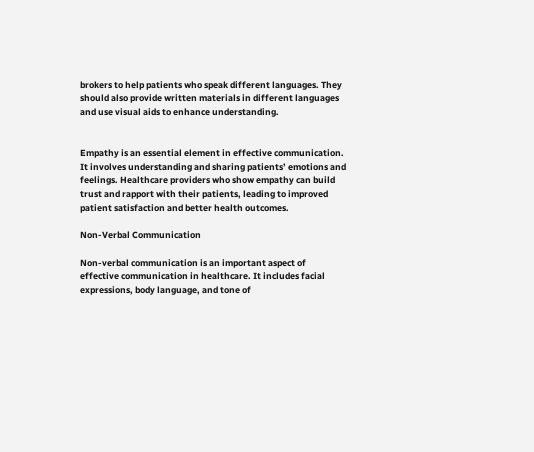brokers to help patients who speak different languages. They should also provide written materials in different languages and use visual aids to enhance understanding.


Empathy is an essential element in effective communication. It involves understanding and sharing patients’ emotions and feelings. Healthcare providers who show empathy can build trust and rapport with their patients, leading to improved patient satisfaction and better health outcomes.

Non-Verbal Communication

Non-verbal communication is an important aspect of effective communication in healthcare. It includes facial expressions, body language, and tone of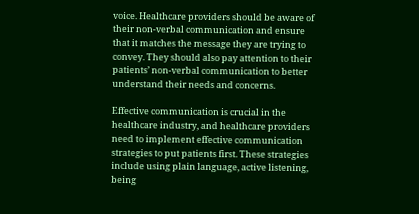voice. Healthcare providers should be aware of their non-verbal communication and ensure that it matches the message they are trying to convey. They should also pay attention to their patients’ non-verbal communication to better understand their needs and concerns.

Effective communication is crucial in the healthcare industry, and healthcare providers need to implement effective communication strategies to put patients first. These strategies include using plain language, active listening, being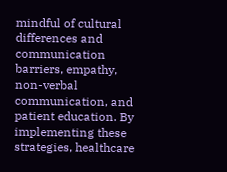mindful of cultural differences and communication barriers, empathy, non-verbal communication, and patient education. By implementing these strategies, healthcare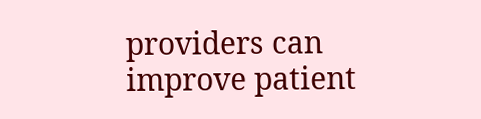providers can improve patient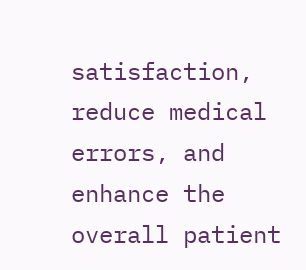satisfaction, reduce medical errors, and enhance the overall patient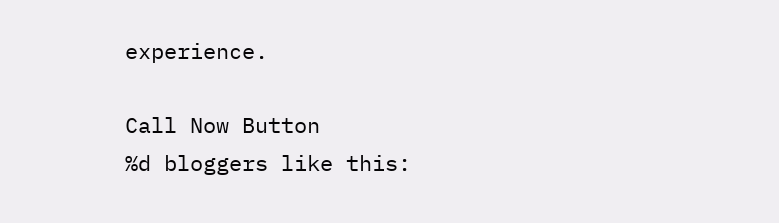experience.

Call Now Button
%d bloggers like this: